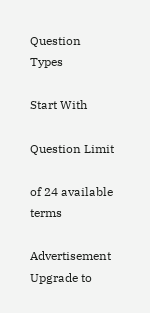Question Types

Start With

Question Limit

of 24 available terms

Advertisement Upgrade to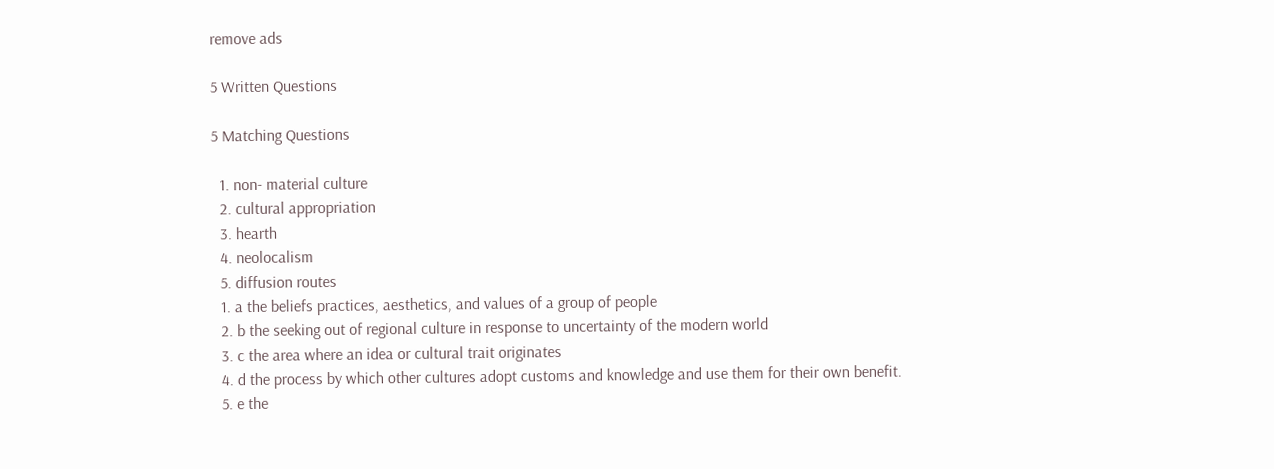remove ads

5 Written Questions

5 Matching Questions

  1. non- material culture
  2. cultural appropriation
  3. hearth
  4. neolocalism
  5. diffusion routes
  1. a the beliefs practices, aesthetics, and values of a group of people
  2. b the seeking out of regional culture in response to uncertainty of the modern world
  3. c the area where an idea or cultural trait originates
  4. d the process by which other cultures adopt customs and knowledge and use them for their own benefit.
  5. e the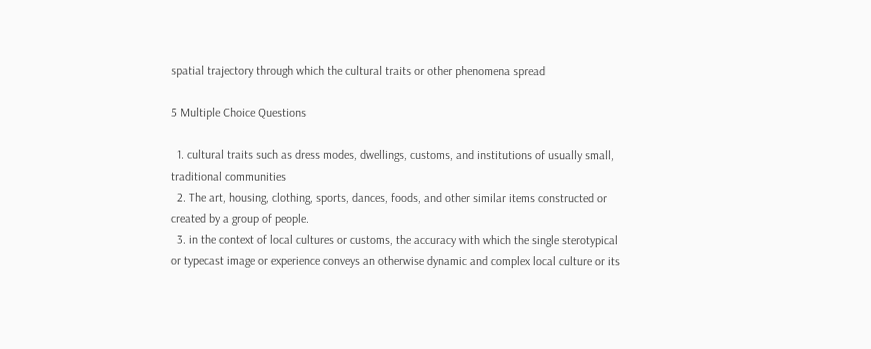spatial trajectory through which the cultural traits or other phenomena spread

5 Multiple Choice Questions

  1. cultural traits such as dress modes, dwellings, customs, and institutions of usually small, traditional communities
  2. The art, housing, clothing, sports, dances, foods, and other similar items constructed or created by a group of people.
  3. in the context of local cultures or customs, the accuracy with which the single sterotypical or typecast image or experience conveys an otherwise dynamic and complex local culture or its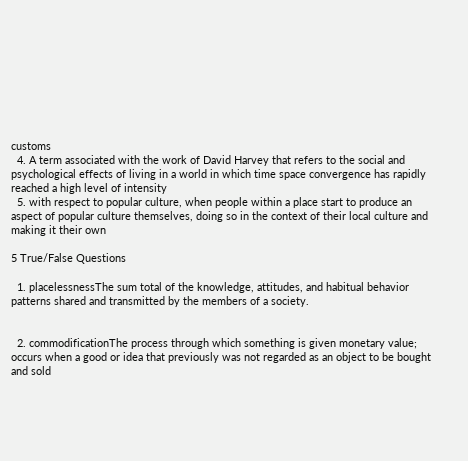customs
  4. A term associated with the work of David Harvey that refers to the social and psychological effects of living in a world in which time space convergence has rapidly reached a high level of intensity
  5. with respect to popular culture, when people within a place start to produce an aspect of popular culture themselves, doing so in the context of their local culture and making it their own

5 True/False Questions

  1. placelessnessThe sum total of the knowledge, attitudes, and habitual behavior patterns shared and transmitted by the members of a society.


  2. commodificationThe process through which something is given monetary value; occurs when a good or idea that previously was not regarded as an object to be bought and sold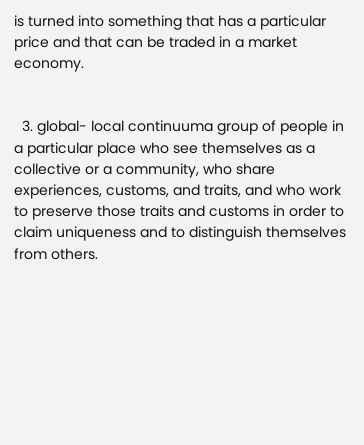is turned into something that has a particular price and that can be traded in a market economy.


  3. global- local continuuma group of people in a particular place who see themselves as a collective or a community, who share experiences, customs, and traits, and who work to preserve those traits and customs in order to claim uniqueness and to distinguish themselves from others.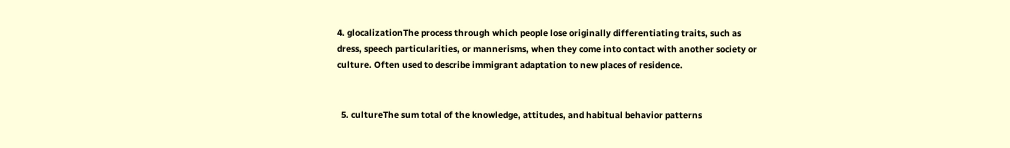4. glocalizationThe process through which people lose originally differentiating traits, such as dress, speech particularities, or mannerisms, when they come into contact with another society or culture. Often used to describe immigrant adaptation to new places of residence.


  5. cultureThe sum total of the knowledge, attitudes, and habitual behavior patterns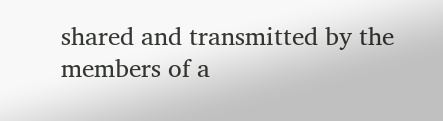shared and transmitted by the members of a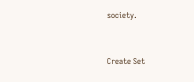society.


Create Set